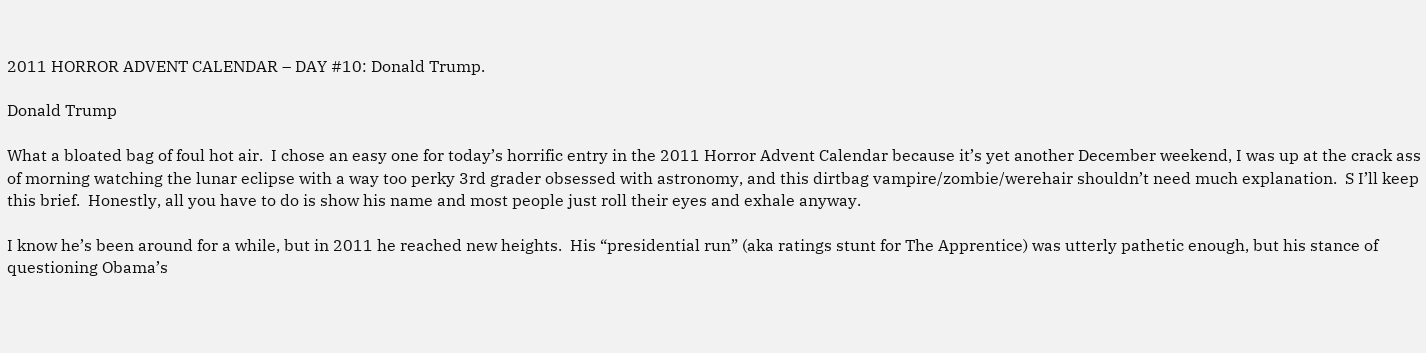2011 HORROR ADVENT CALENDAR – DAY #10: Donald Trump.

Donald Trump

What a bloated bag of foul hot air.  I chose an easy one for today’s horrific entry in the 2011 Horror Advent Calendar because it’s yet another December weekend, I was up at the crack ass of morning watching the lunar eclipse with a way too perky 3rd grader obsessed with astronomy, and this dirtbag vampire/zombie/werehair shouldn’t need much explanation.  S I’ll keep this brief.  Honestly, all you have to do is show his name and most people just roll their eyes and exhale anyway.

I know he’s been around for a while, but in 2011 he reached new heights.  His “presidential run” (aka ratings stunt for The Apprentice) was utterly pathetic enough, but his stance of questioning Obama’s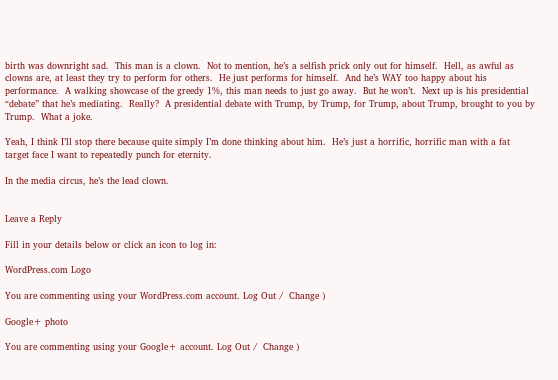birth was downright sad.  This man is a clown.  Not to mention, he’s a selfish prick only out for himself.  Hell, as awful as clowns are, at least they try to perform for others.  He just performs for himself.  And he’s WAY too happy about his performance.  A walking showcase of the greedy 1%, this man needs to just go away.  But he won’t.  Next up is his presidential “debate” that he’s mediating.  Really?  A presidential debate with Trump, by Trump, for Trump, about Trump, brought to you by Trump.  What a joke.

Yeah, I think I’ll stop there because quite simply I’m done thinking about him.  He’s just a horrific, horrific man with a fat target face I want to repeatedly punch for eternity.

In the media circus, he’s the lead clown.


Leave a Reply

Fill in your details below or click an icon to log in:

WordPress.com Logo

You are commenting using your WordPress.com account. Log Out /  Change )

Google+ photo

You are commenting using your Google+ account. Log Out /  Change )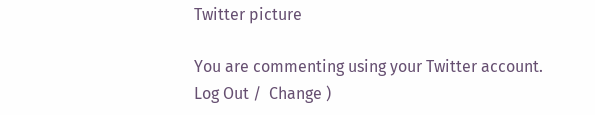Twitter picture

You are commenting using your Twitter account. Log Out /  Change )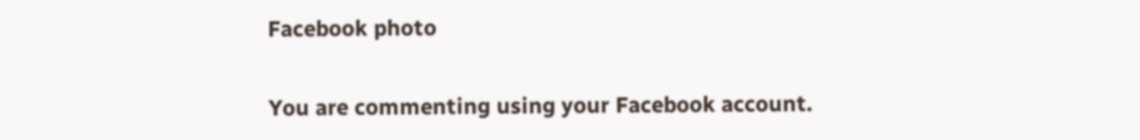Facebook photo

You are commenting using your Facebook account.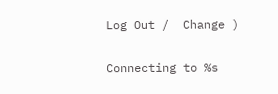Log Out /  Change )


Connecting to %s